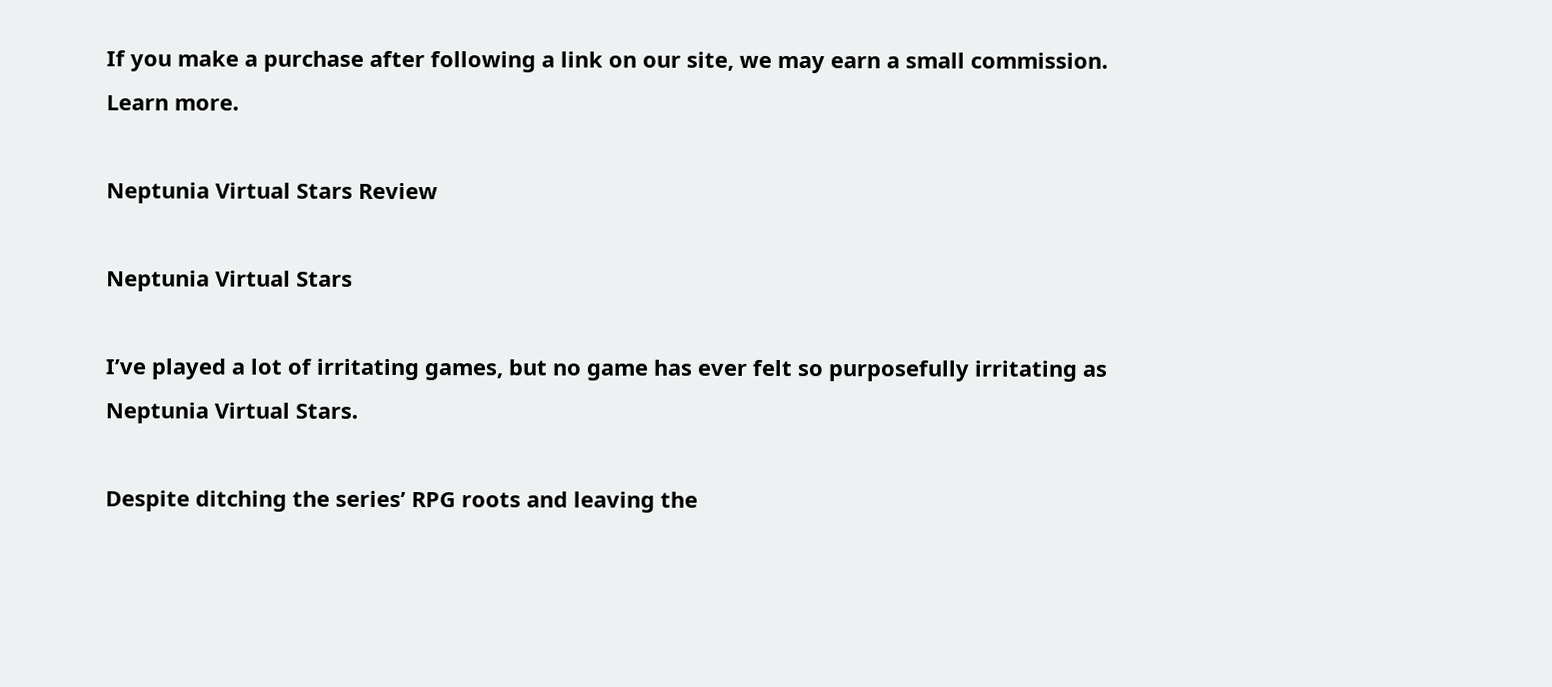If you make a purchase after following a link on our site, we may earn a small commission. Learn more.

Neptunia Virtual Stars Review

Neptunia Virtual Stars

I’ve played a lot of irritating games, but no game has ever felt so purposefully irritating as Neptunia Virtual Stars.

Despite ditching the series’ RPG roots and leaving the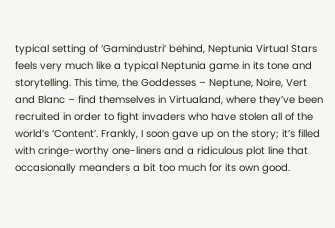typical setting of ‘Gamindustri’ behind, Neptunia Virtual Stars feels very much like a typical Neptunia game in its tone and storytelling. This time, the Goddesses – Neptune, Noire, Vert and Blanc – find themselves in Virtualand, where they’ve been recruited in order to fight invaders who have stolen all of the world’s ‘Content’. Frankly, I soon gave up on the story; it’s filled with cringe-worthy one-liners and a ridiculous plot line that occasionally meanders a bit too much for its own good.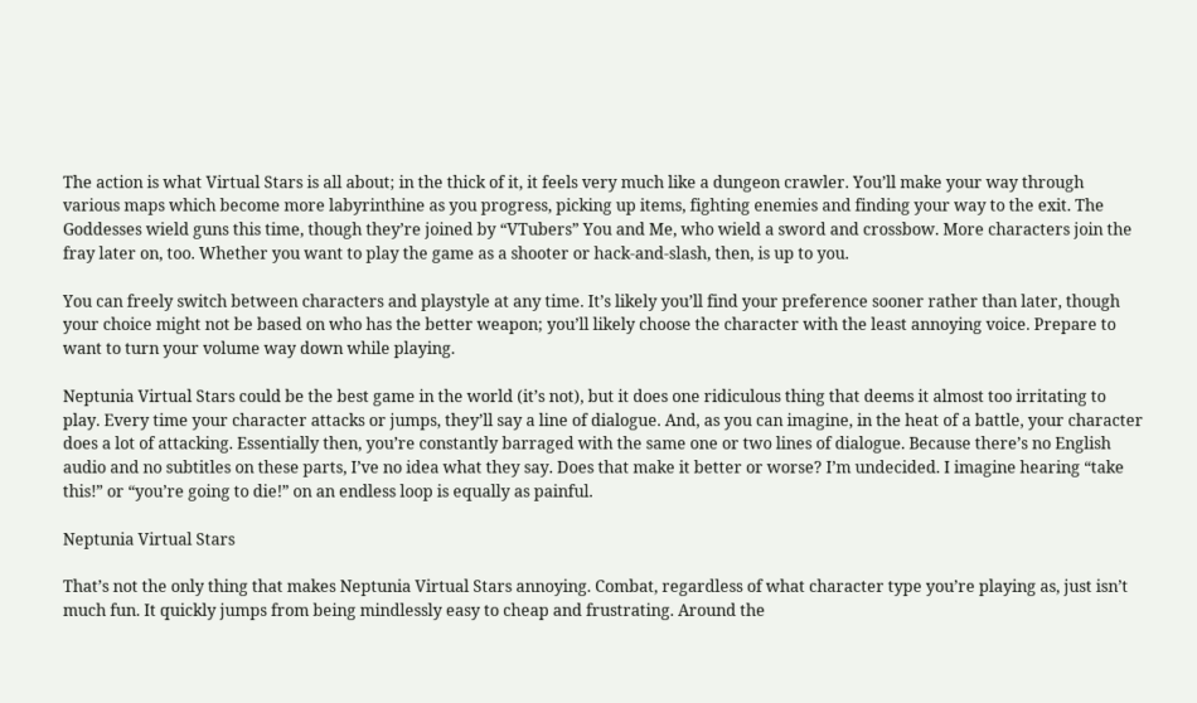The action is what Virtual Stars is all about; in the thick of it, it feels very much like a dungeon crawler. You’ll make your way through various maps which become more labyrinthine as you progress, picking up items, fighting enemies and finding your way to the exit. The Goddesses wield guns this time, though they’re joined by “VTubers” You and Me, who wield a sword and crossbow. More characters join the fray later on, too. Whether you want to play the game as a shooter or hack-and-slash, then, is up to you.

You can freely switch between characters and playstyle at any time. It’s likely you’ll find your preference sooner rather than later, though your choice might not be based on who has the better weapon; you’ll likely choose the character with the least annoying voice. Prepare to want to turn your volume way down while playing.

Neptunia Virtual Stars could be the best game in the world (it’s not), but it does one ridiculous thing that deems it almost too irritating to play. Every time your character attacks or jumps, they’ll say a line of dialogue. And, as you can imagine, in the heat of a battle, your character does a lot of attacking. Essentially then, you’re constantly barraged with the same one or two lines of dialogue. Because there’s no English audio and no subtitles on these parts, I’ve no idea what they say. Does that make it better or worse? I’m undecided. I imagine hearing “take this!” or “you’re going to die!” on an endless loop is equally as painful.

Neptunia Virtual Stars

That’s not the only thing that makes Neptunia Virtual Stars annoying. Combat, regardless of what character type you’re playing as, just isn’t much fun. It quickly jumps from being mindlessly easy to cheap and frustrating. Around the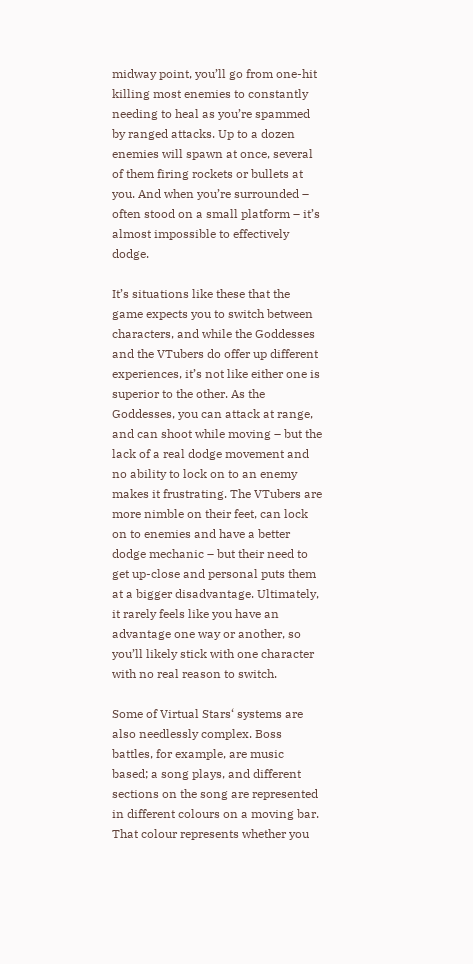midway point, you’ll go from one-hit killing most enemies to constantly needing to heal as you’re spammed by ranged attacks. Up to a dozen enemies will spawn at once, several of them firing rockets or bullets at you. And when you’re surrounded – often stood on a small platform – it’s almost impossible to effectively dodge.

It’s situations like these that the game expects you to switch between characters, and while the Goddesses and the VTubers do offer up different experiences, it’s not like either one is superior to the other. As the Goddesses, you can attack at range, and can shoot while moving – but the lack of a real dodge movement and no ability to lock on to an enemy makes it frustrating. The VTubers are more nimble on their feet, can lock on to enemies and have a better dodge mechanic – but their need to get up-close and personal puts them at a bigger disadvantage. Ultimately, it rarely feels like you have an advantage one way or another, so you’ll likely stick with one character with no real reason to switch.

Some of Virtual Stars‘ systems are also needlessly complex. Boss battles, for example, are music based; a song plays, and different sections on the song are represented in different colours on a moving bar. That colour represents whether you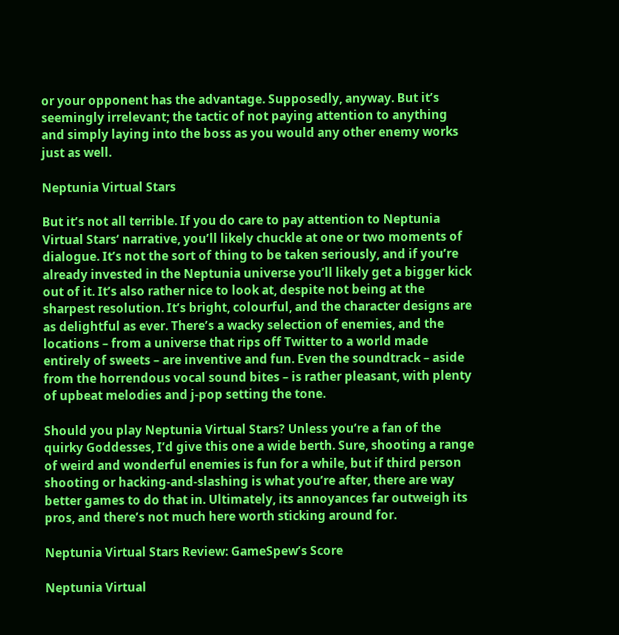or your opponent has the advantage. Supposedly, anyway. But it’s seemingly irrelevant; the tactic of not paying attention to anything and simply laying into the boss as you would any other enemy works just as well.

Neptunia Virtual Stars

But it’s not all terrible. If you do care to pay attention to Neptunia Virtual Stars‘ narrative, you’ll likely chuckle at one or two moments of dialogue. It’s not the sort of thing to be taken seriously, and if you’re already invested in the Neptunia universe you’ll likely get a bigger kick out of it. It’s also rather nice to look at, despite not being at the sharpest resolution. It’s bright, colourful, and the character designs are as delightful as ever. There’s a wacky selection of enemies, and the locations – from a universe that rips off Twitter to a world made entirely of sweets – are inventive and fun. Even the soundtrack – aside from the horrendous vocal sound bites – is rather pleasant, with plenty of upbeat melodies and j-pop setting the tone.

Should you play Neptunia Virtual Stars? Unless you’re a fan of the quirky Goddesses, I’d give this one a wide berth. Sure, shooting a range of weird and wonderful enemies is fun for a while, but if third person shooting or hacking-and-slashing is what you’re after, there are way better games to do that in. Ultimately, its annoyances far outweigh its pros, and there’s not much here worth sticking around for.

Neptunia Virtual Stars Review: GameSpew’s Score

Neptunia Virtual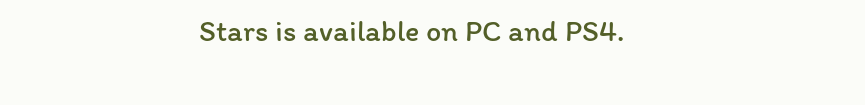Stars is available on PC and PS4.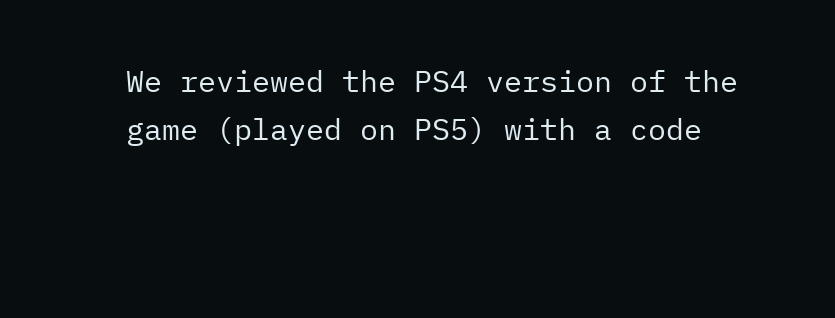We reviewed the PS4 version of the game (played on PS5) with a code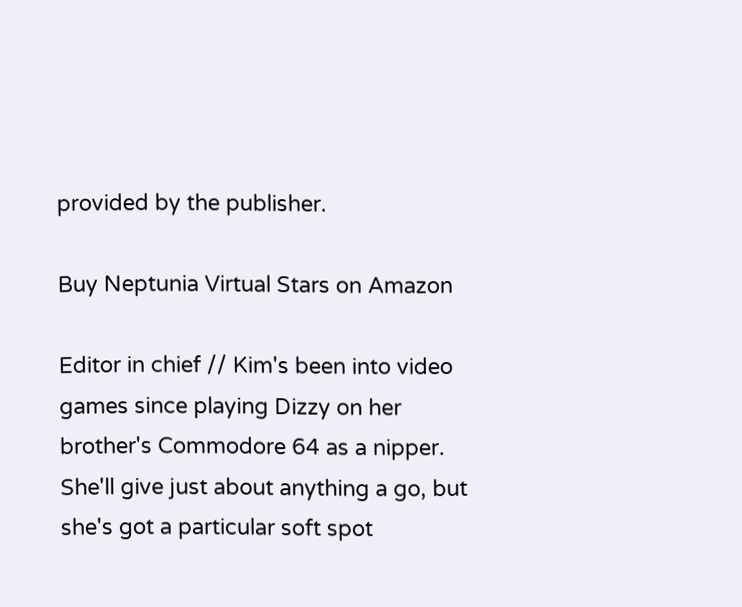provided by the publisher.

Buy Neptunia Virtual Stars on Amazon

Editor in chief // Kim's been into video games since playing Dizzy on her brother's Commodore 64 as a nipper. She'll give just about anything a go, but she's got a particular soft spot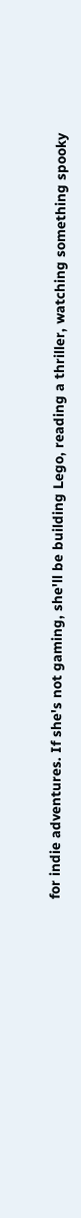for indie adventures. If she's not gaming, she'll be building Lego, reading a thriller, watching something spooky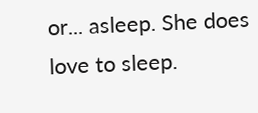or... asleep. She does love to sleep.